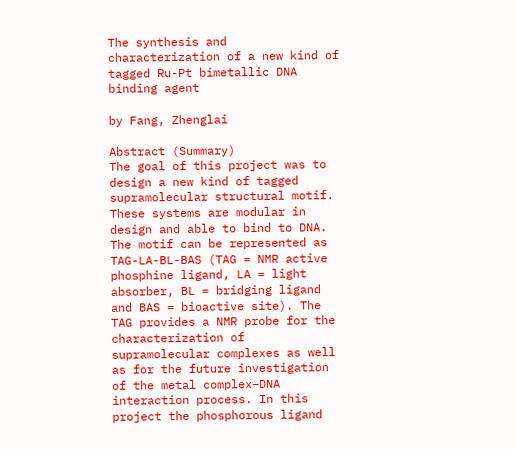The synthesis and characterization of a new kind of tagged Ru-Pt bimetallic DNA binding agent

by Fang, Zhenglai

Abstract (Summary)
The goal of this project was to design a new kind of tagged supramolecular structural motif. These systems are modular in design and able to bind to DNA. The motif can be represented as TAG-LA-BL-BAS (TAG = NMR active phosphine ligand, LA = light absorber, BL = bridging ligand and BAS = bioactive site). The TAG provides a NMR probe for the characterization of supramolecular complexes as well as for the future investigation of the metal complex–DNA interaction process. In this project the phosphorous ligand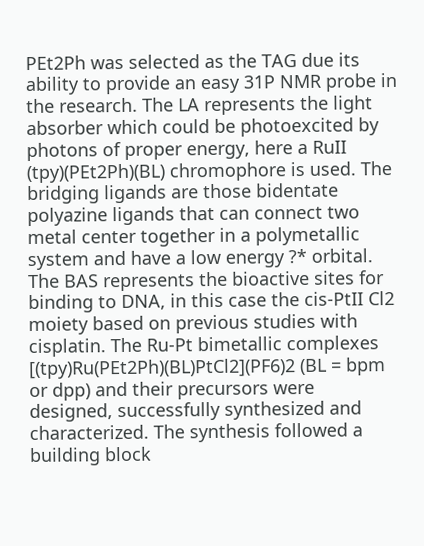PEt2Ph was selected as the TAG due its ability to provide an easy 31P NMR probe in the research. The LA represents the light absorber which could be photoexcited by photons of proper energy, here a RuII (tpy)(PEt2Ph)(BL) chromophore is used. The bridging ligands are those bidentate polyazine ligands that can connect two metal center together in a polymetallic system and have a low energy ?* orbital. The BAS represents the bioactive sites for binding to DNA, in this case the cis-PtII Cl2 moiety based on previous studies with cisplatin. The Ru-Pt bimetallic complexes [(tpy)Ru(PEt2Ph)(BL)PtCl2](PF6)2 (BL = bpm or dpp) and their precursors were designed, successfully synthesized and characterized. The synthesis followed a building block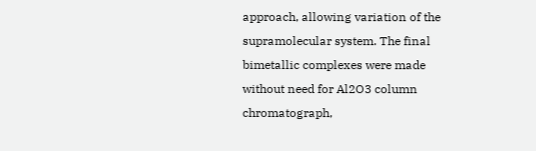approach, allowing variation of the supramolecular system. The final bimetallic complexes were made without need for Al2O3 column chromatograph,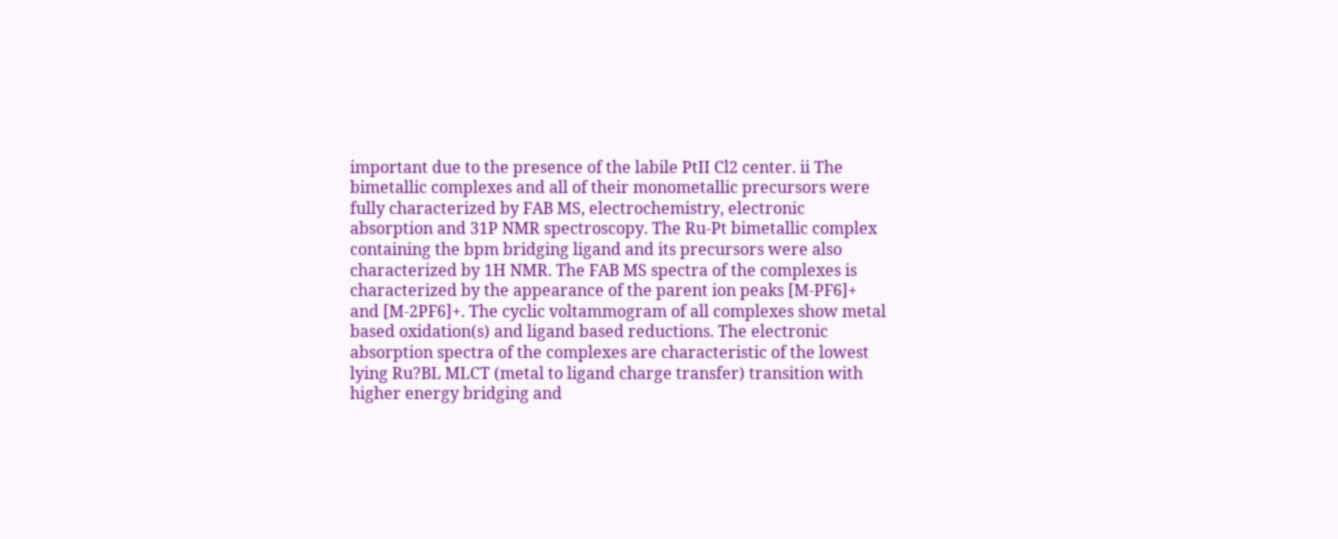important due to the presence of the labile PtII Cl2 center. ii The bimetallic complexes and all of their monometallic precursors were fully characterized by FAB MS, electrochemistry, electronic absorption and 31P NMR spectroscopy. The Ru-Pt bimetallic complex containing the bpm bridging ligand and its precursors were also characterized by 1H NMR. The FAB MS spectra of the complexes is characterized by the appearance of the parent ion peaks [M-PF6]+ and [M-2PF6]+. The cyclic voltammogram of all complexes show metal based oxidation(s) and ligand based reductions. The electronic absorption spectra of the complexes are characteristic of the lowest lying Ru?BL MLCT (metal to ligand charge transfer) transition with higher energy bridging and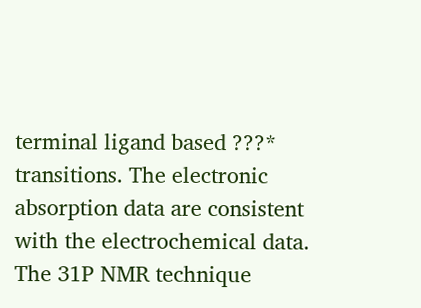terminal ligand based ???* transitions. The electronic absorption data are consistent with the electrochemical data. The 31P NMR technique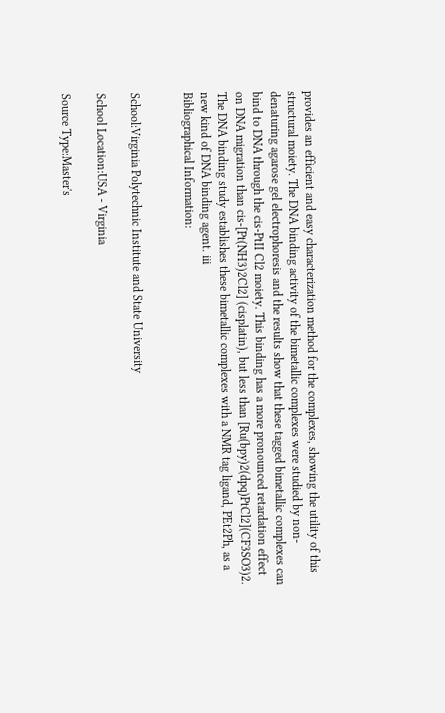provides an efficient and easy characterization method for the complexes, showing the utility of this structural moiety. The DNA binding activity of the bimetallic complexes were studied by non-denaturing agarose gel electrophoresis and the results show that these tagged bimetallic complexes can bind to DNA through the cis-PtII Cl2 moiety. This binding has a more pronounced retardation effect on DNA migration than cis-[Pt(NH3)2Cl2] (cisplatin), but less than [Ru(bpy)2(dpq)PtCl2](CF3SO3)2. The DNA binding study establishes these bimetallic complexes with a NMR tag ligand, PEt2Ph, as a new kind of DNA binding agent. iii
Bibliographical Information:


School:Virginia Polytechnic Institute and State University

School Location:USA - Virginia

Source Type:Master's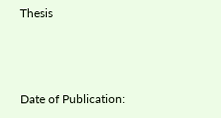Thesis



Date of Publication: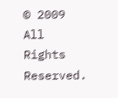© 2009 All Rights Reserved.